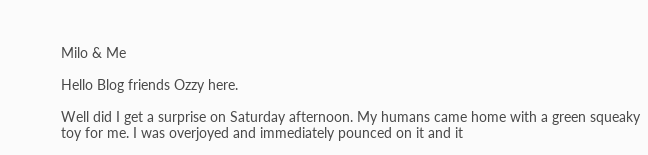Milo & Me

Hello Blog friends Ozzy here.

Well did I get a surprise on Saturday afternoon. My humans came home with a green squeaky toy for me. I was overjoyed and immediately pounced on it and it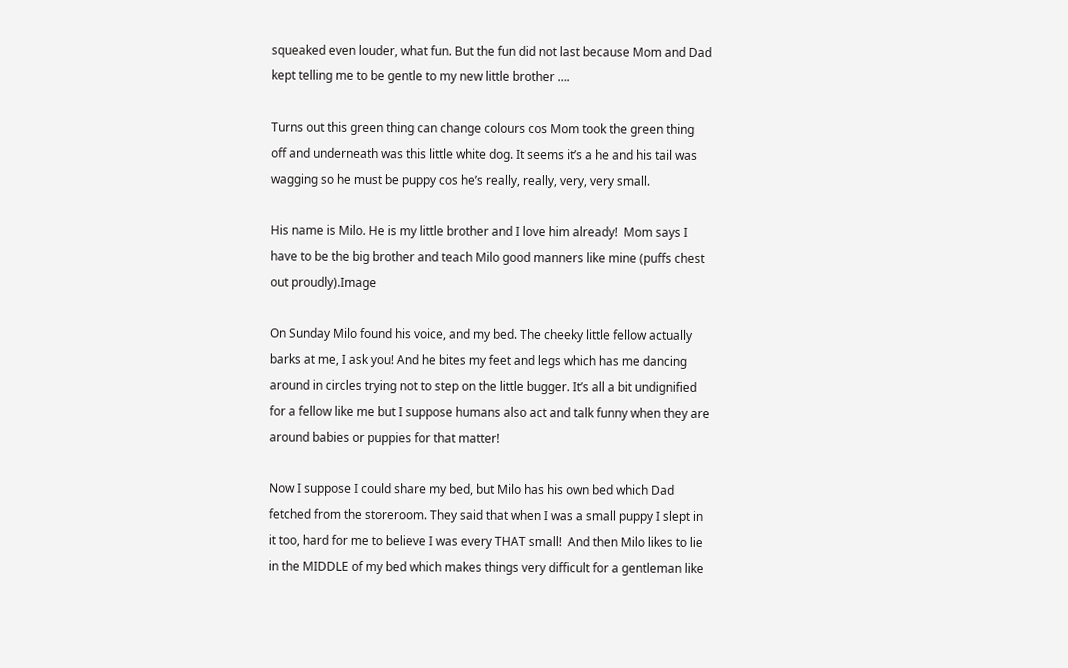squeaked even louder, what fun. But the fun did not last because Mom and Dad kept telling me to be gentle to my new little brother ….

Turns out this green thing can change colours cos Mom took the green thing off and underneath was this little white dog. It seems it’s a he and his tail was wagging so he must be puppy cos he’s really, really, very, very small.

His name is Milo. He is my little brother and I love him already!  Mom says I have to be the big brother and teach Milo good manners like mine (puffs chest out proudly).Image

On Sunday Milo found his voice, and my bed. The cheeky little fellow actually barks at me, I ask you! And he bites my feet and legs which has me dancing around in circles trying not to step on the little bugger. It’s all a bit undignified for a fellow like me but I suppose humans also act and talk funny when they are around babies or puppies for that matter!

Now I suppose I could share my bed, but Milo has his own bed which Dad fetched from the storeroom. They said that when I was a small puppy I slept in it too, hard for me to believe I was every THAT small!  And then Milo likes to lie in the MIDDLE of my bed which makes things very difficult for a gentleman like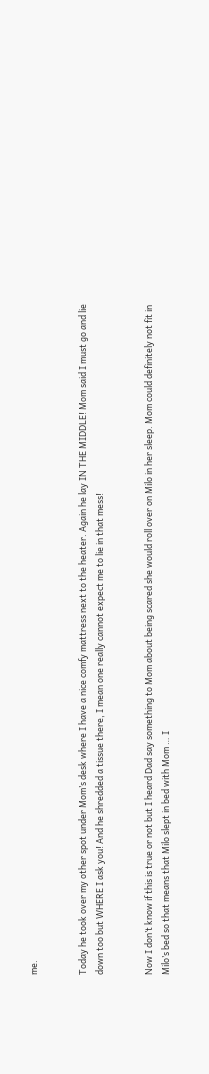me.


Today he took over my other spot under Mom’s desk where I have a nice comfy mattress next to the heater. Again he lay IN THE MIDDLE! Mom said I must go and lie down too but WHERE I ask you! And he shredded a tissue there, I mean one really cannot expect me to lie in that mess!


Now I don’t know if this is true or not but I heard Dad say something to Mom about being scared she would roll over on Milo in her sleep. Mom could definitely not fit in Milo’s bed so that means that Milo slept in bed with Mom … I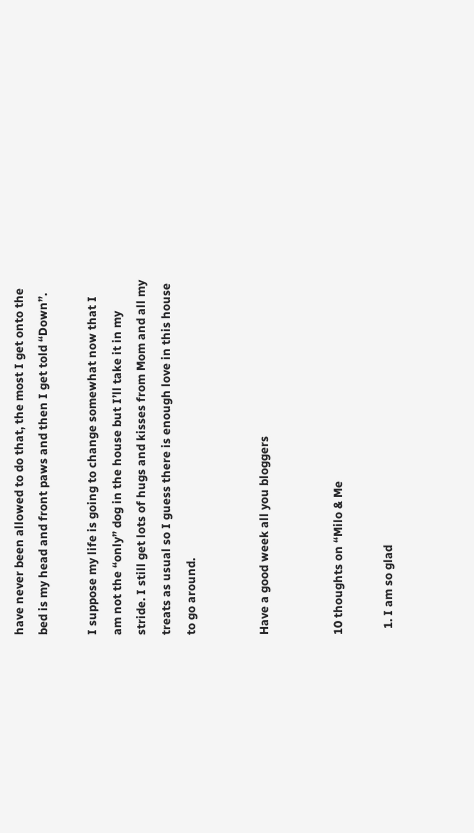have never been allowed to do that, the most I get onto the bed is my head and front paws and then I get told “Down”.

I suppose my life is going to change somewhat now that I am not the “only” dog in the house but I’ll take it in my stride. I still get lots of hugs and kisses from Mom and all my treats as usual so I guess there is enough love in this house to go around.


Have a good week all you bloggers


10 thoughts on “Milo & Me

  1. I am so glad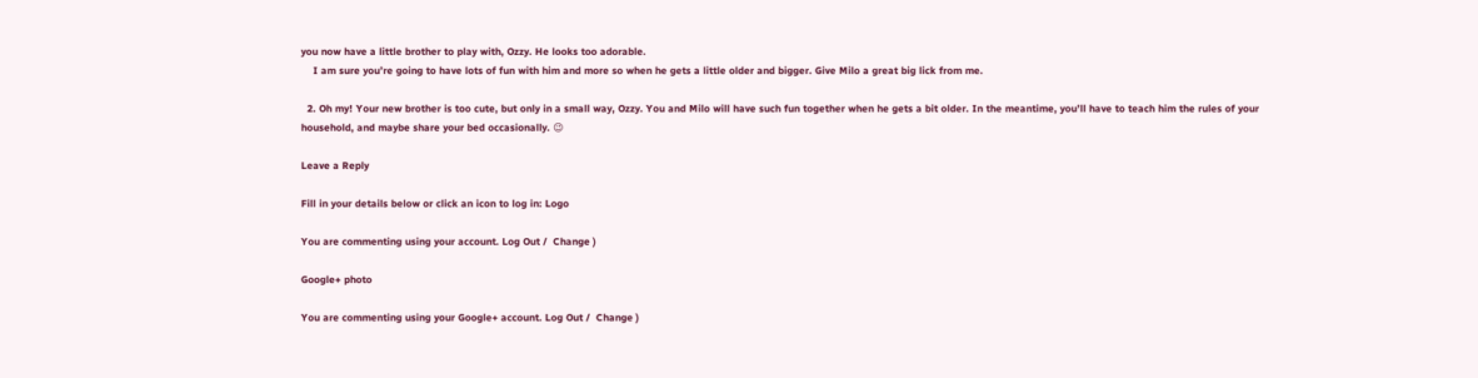you now have a little brother to play with, Ozzy. He looks too adorable.
    I am sure you’re going to have lots of fun with him and more so when he gets a little older and bigger. Give Milo a great big lick from me.

  2. Oh my! Your new brother is too cute, but only in a small way, Ozzy. You and Milo will have such fun together when he gets a bit older. In the meantime, you’ll have to teach him the rules of your household, and maybe share your bed occasionally. 😉

Leave a Reply

Fill in your details below or click an icon to log in: Logo

You are commenting using your account. Log Out /  Change )

Google+ photo

You are commenting using your Google+ account. Log Out /  Change )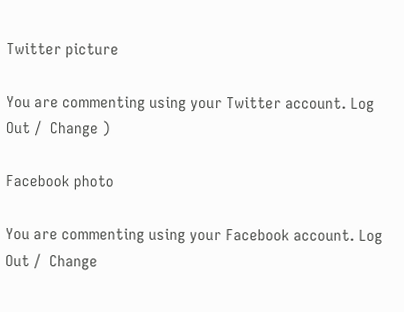Twitter picture

You are commenting using your Twitter account. Log Out /  Change )

Facebook photo

You are commenting using your Facebook account. Log Out /  Change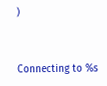)


Connecting to %s